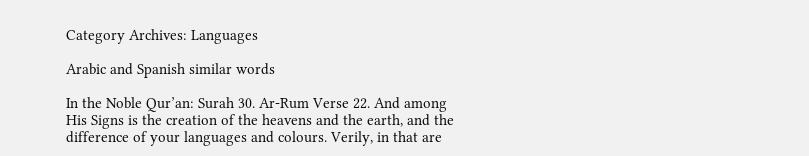Category Archives: Languages

Arabic and Spanish similar words

In the Noble Qur’an: Surah 30. Ar-Rum Verse 22. And among His Signs is the creation of the heavens and the earth, and the difference of your languages and colours. Verily, in that are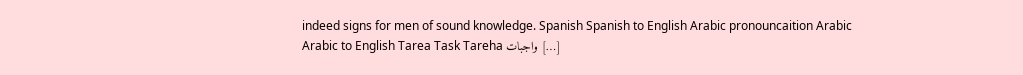indeed signs for men of sound knowledge. Spanish Spanish to English Arabic pronouncaition Arabic Arabic to English Tarea Task Tareha واجبات […]